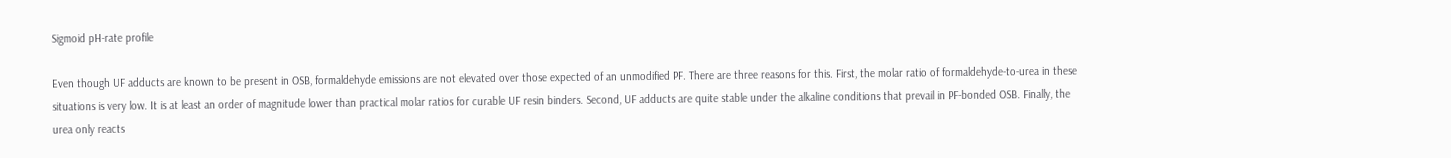Sigmoid pH-rate profile

Even though UF adducts are known to be present in OSB, formaldehyde emissions are not elevated over those expected of an unmodified PF. There are three reasons for this. First, the molar ratio of formaldehyde-to-urea in these situations is very low. It is at least an order of magnitude lower than practical molar ratios for curable UF resin binders. Second, UF adducts are quite stable under the alkaline conditions that prevail in PF-bonded OSB. Finally, the urea only reacts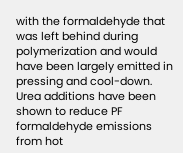with the formaldehyde that was left behind during polymerization and would have been largely emitted in pressing and cool-down. Urea additions have been shown to reduce PF formaldehyde emissions from hot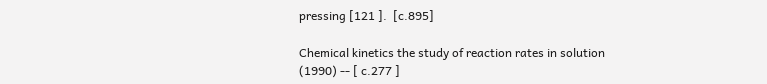pressing [121 ].  [c.895]

Chemical kinetics the study of reaction rates in solution (1990) -- [ c.277 ]